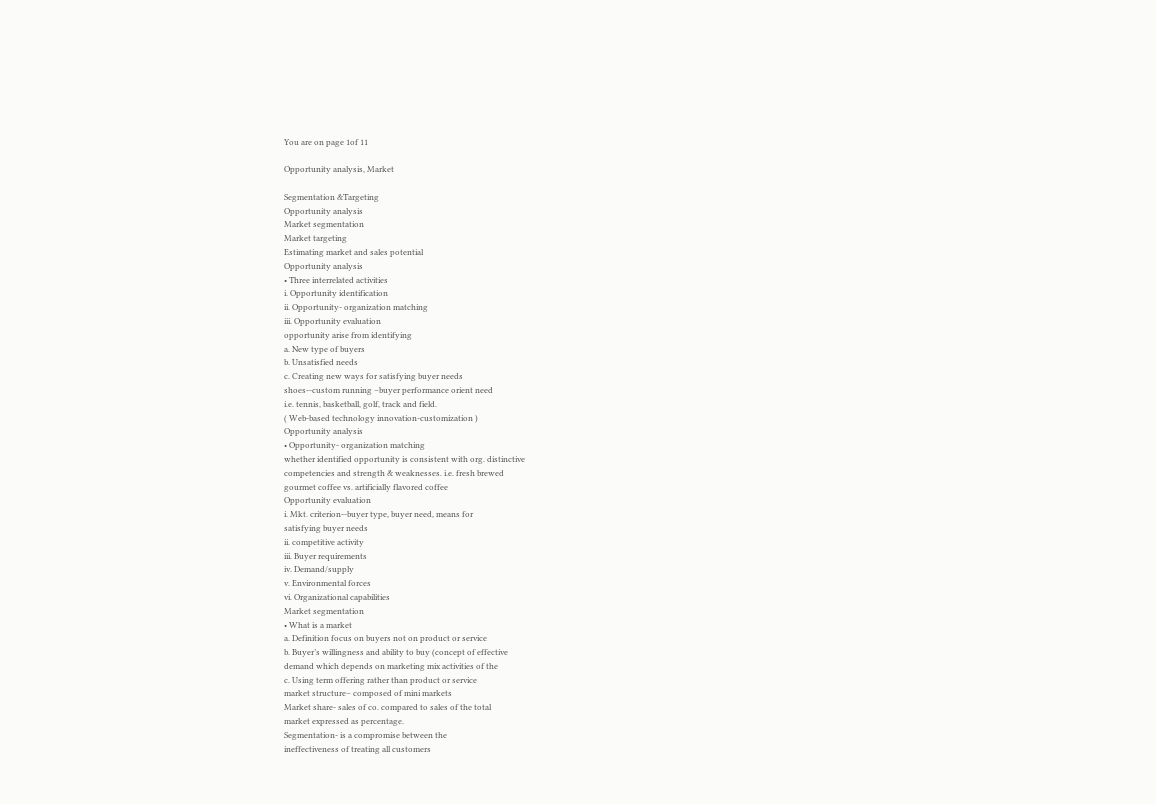You are on page 1of 11

Opportunity analysis, Market

Segmentation &Targeting
Opportunity analysis
Market segmentation
Market targeting
Estimating market and sales potential
Opportunity analysis
• Three interrelated activities
i. Opportunity identification
ii. Opportunity- organization matching
iii. Opportunity evaluation
opportunity arise from identifying
a. New type of buyers
b. Unsatisfied needs
c. Creating new ways for satisfying buyer needs
shoes--custom running –buyer performance orient need
i.e. tennis, basketball, golf, track and field.
( Web-based technology innovation-customization )
Opportunity analysis
• Opportunity- organization matching
whether identified opportunity is consistent with org. distinctive
competencies and strength & weaknesses. i.e. fresh brewed
gourmet coffee vs. artificially flavored coffee
Opportunity evaluation
i. Mkt. criterion--buyer type, buyer need, means for
satisfying buyer needs
ii. competitive activity
iii. Buyer requirements
iv. Demand/supply
v. Environmental forces
vi. Organizational capabilities
Market segmentation
• What is a market
a. Definition focus on buyers not on product or service
b. Buyer’s willingness and ability to buy (concept of effective
demand which depends on marketing mix activities of the
c. Using term offering rather than product or service
market structure– composed of mini markets
Market share- sales of co. compared to sales of the total
market expressed as percentage.
Segmentation- is a compromise between the
ineffectiveness of treating all customers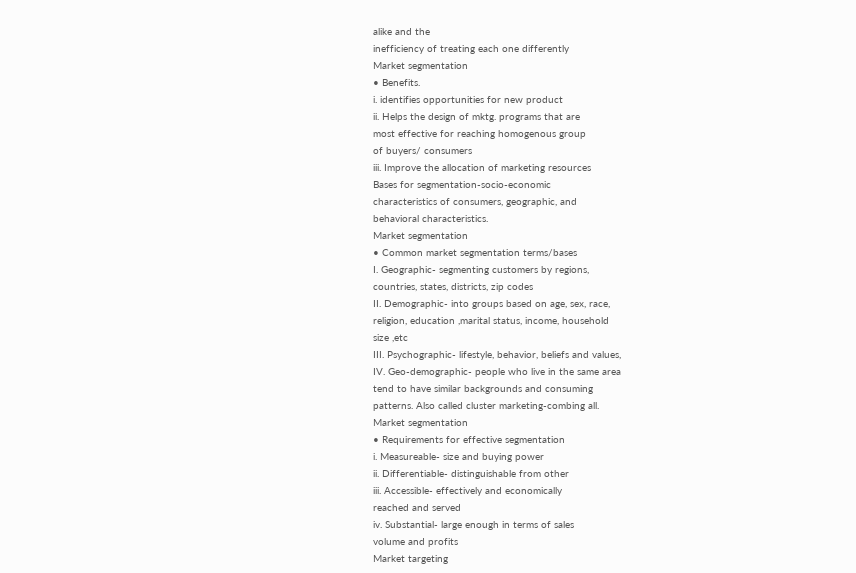alike and the
inefficiency of treating each one differently
Market segmentation
• Benefits.
i. identifies opportunities for new product
ii. Helps the design of mktg. programs that are
most effective for reaching homogenous group
of buyers/ consumers
iii. Improve the allocation of marketing resources
Bases for segmentation-socio-economic
characteristics of consumers, geographic, and
behavioral characteristics.
Market segmentation
• Common market segmentation terms/bases
I. Geographic- segmenting customers by regions,
countries, states, districts, zip codes
II. Demographic- into groups based on age, sex, race,
religion, education ,marital status, income, household
size ,etc
III. Psychographic- lifestyle, behavior, beliefs and values,
IV. Geo-demographic- people who live in the same area
tend to have similar backgrounds and consuming
patterns. Also called cluster marketing-combing all.
Market segmentation
• Requirements for effective segmentation
i. Measureable- size and buying power
ii. Differentiable- distinguishable from other
iii. Accessible- effectively and economically
reached and served
iv. Substantial- large enough in terms of sales
volume and profits
Market targeting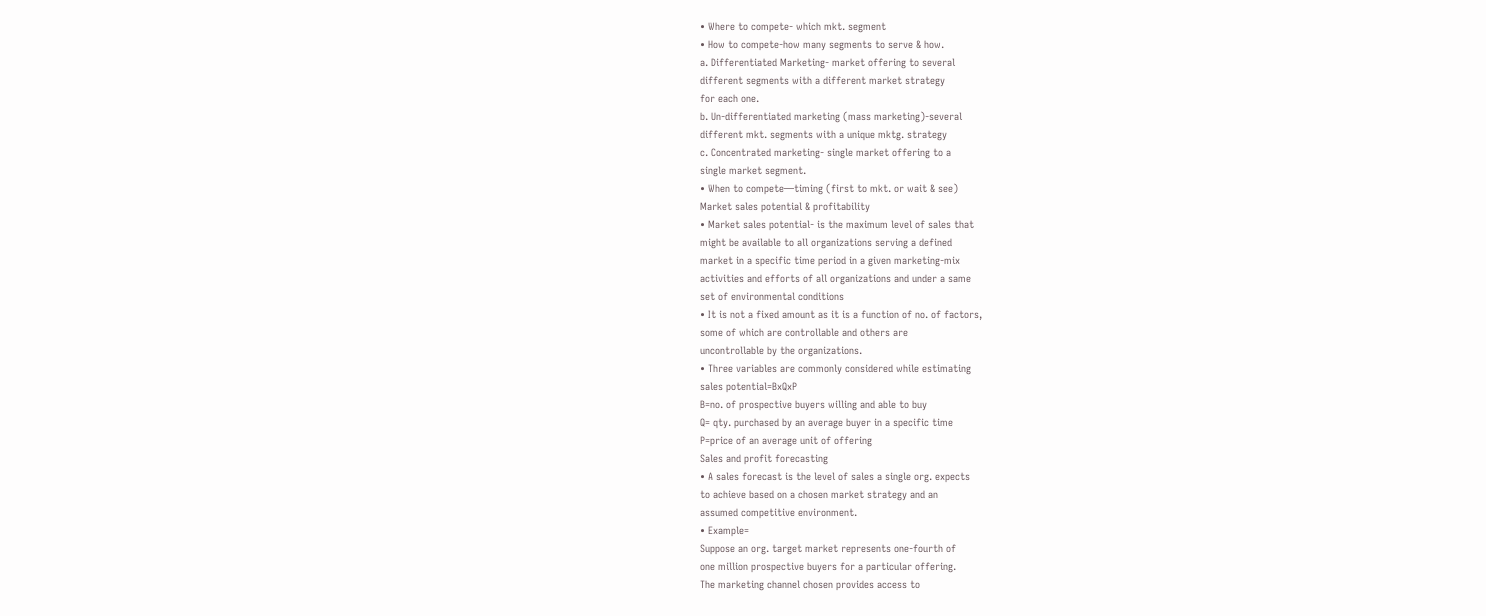• Where to compete- which mkt. segment
• How to compete-how many segments to serve & how.
a. Differentiated Marketing- market offering to several
different segments with a different market strategy
for each one.
b. Un-differentiated marketing (mass marketing)-several
different mkt. segments with a unique mktg. strategy
c. Concentrated marketing- single market offering to a
single market segment.
• When to compete—timing (first to mkt. or wait & see)
Market sales potential & profitability
• Market sales potential- is the maximum level of sales that
might be available to all organizations serving a defined
market in a specific time period in a given marketing-mix
activities and efforts of all organizations and under a same
set of environmental conditions
• It is not a fixed amount as it is a function of no. of factors,
some of which are controllable and others are
uncontrollable by the organizations.
• Three variables are commonly considered while estimating
sales potential=BxQxP
B=no. of prospective buyers willing and able to buy
Q= qty. purchased by an average buyer in a specific time
P=price of an average unit of offering
Sales and profit forecasting
• A sales forecast is the level of sales a single org. expects
to achieve based on a chosen market strategy and an
assumed competitive environment.
• Example=
Suppose an org. target market represents one-fourth of
one million prospective buyers for a particular offering.
The marketing channel chosen provides access to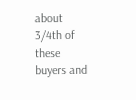about 3/4th of these buyers and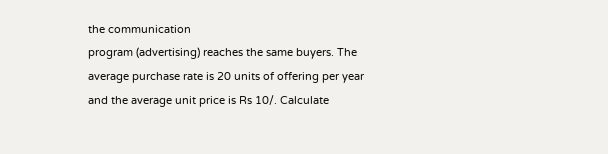the communication
program (advertising) reaches the same buyers. The
average purchase rate is 20 units of offering per year
and the average unit price is Rs 10/. Calculate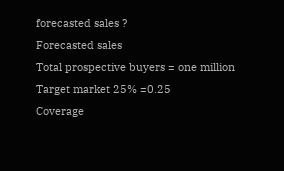forecasted sales ?
Forecasted sales
Total prospective buyers = one million
Target market 25% =0.25
Coverage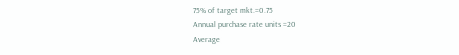75% of target mkt.=0.75
Annual purchase rate units =20
Average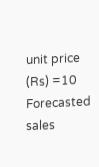unit price (Rs) =10
Forecasted sales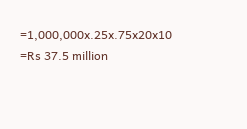=1,000,000x.25x.75x20x10
=Rs 37.5 million